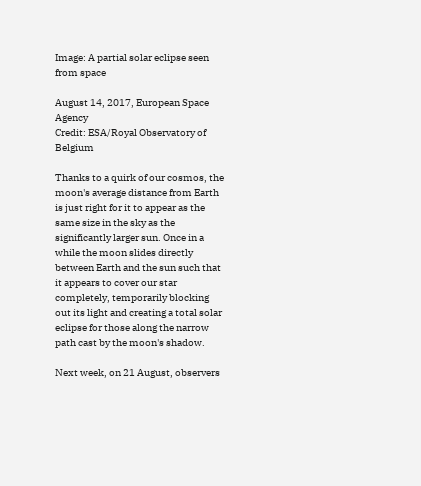Image: A partial solar eclipse seen from space

August 14, 2017, European Space Agency
Credit: ESA/Royal Observatory of Belgium

Thanks to a quirk of our cosmos, the moon's average distance from Earth is just right for it to appear as the same size in the sky as the significantly larger sun. Once in a while the moon slides directly between Earth and the sun such that it appears to cover our star completely, temporarily blocking out its light and creating a total solar eclipse for those along the narrow path cast by the moon's shadow.

Next week, on 21 August, observers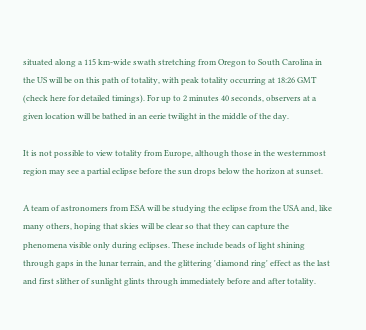situated along a 115 km-wide swath stretching from Oregon to South Carolina in the US will be on this path of totality, with peak totality occurring at 18:26 GMT (check here for detailed timings). For up to 2 minutes 40 seconds, observers at a given location will be bathed in an eerie twilight in the middle of the day.

It is not possible to view totality from Europe, although those in the westernmost region may see a partial eclipse before the sun drops below the horizon at sunset.

A team of astronomers from ESA will be studying the eclipse from the USA and, like many others, hoping that skies will be clear so that they can capture the phenomena visible only during eclipses. These include beads of light shining through gaps in the lunar terrain, and the glittering 'diamond ring' effect as the last and first slither of sunlight glints through immediately before and after totality.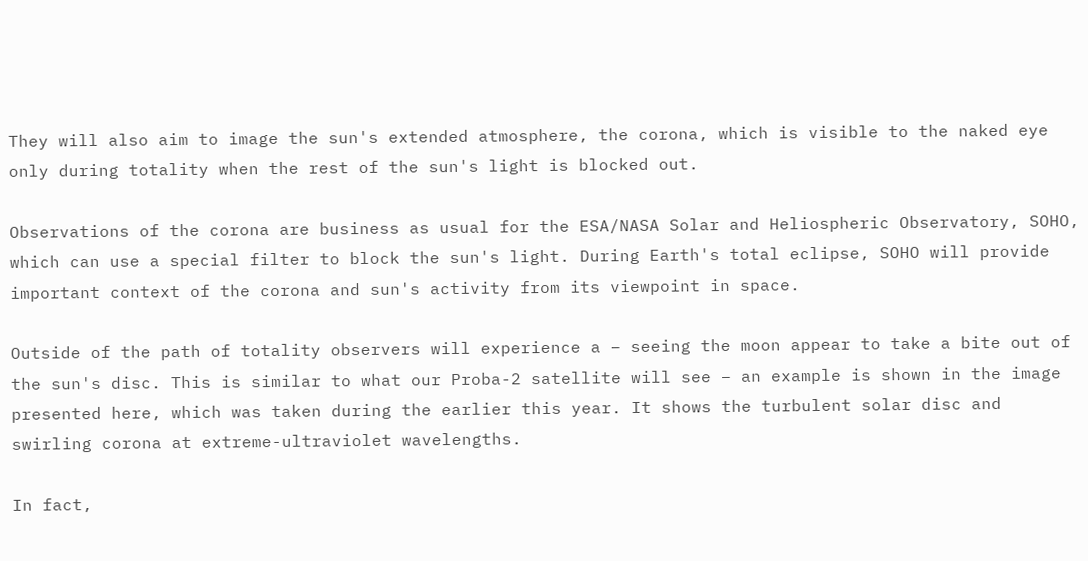They will also aim to image the sun's extended atmosphere, the corona, which is visible to the naked eye only during totality when the rest of the sun's light is blocked out.

Observations of the corona are business as usual for the ESA/NASA Solar and Heliospheric Observatory, SOHO, which can use a special filter to block the sun's light. During Earth's total eclipse, SOHO will provide important context of the corona and sun's activity from its viewpoint in space.

Outside of the path of totality observers will experience a – seeing the moon appear to take a bite out of the sun's disc. This is similar to what our Proba-2 satellite will see – an example is shown in the image presented here, which was taken during the earlier this year. It shows the turbulent solar disc and swirling corona at extreme-ultraviolet wavelengths.

In fact,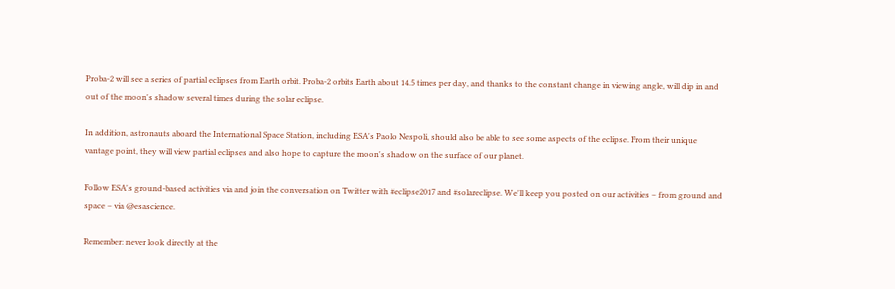Proba-2 will see a series of partial eclipses from Earth orbit. Proba-2 orbits Earth about 14.5 times per day, and thanks to the constant change in viewing angle, will dip in and out of the moon's shadow several times during the solar eclipse.

In addition, astronauts aboard the International Space Station, including ESA's Paolo Nespoli, should also be able to see some aspects of the eclipse. From their unique vantage point, they will view partial eclipses and also hope to capture the moon's shadow on the surface of our planet.

Follow ESA's ground-based activities via and join the conversation on Twitter with #eclipse2017 and #solareclipse. We'll keep you posted on our activities – from ground and space – via @esascience.

Remember: never look directly at the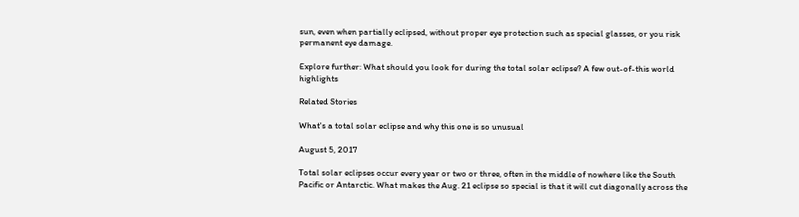sun, even when partially eclipsed, without proper eye protection such as special glasses, or you risk permanent eye damage.

Explore further: What should you look for during the total solar eclipse? A few out-of-this world highlights

Related Stories

What's a total solar eclipse and why this one is so unusual

August 5, 2017

Total solar eclipses occur every year or two or three, often in the middle of nowhere like the South Pacific or Antarctic. What makes the Aug. 21 eclipse so special is that it will cut diagonally across the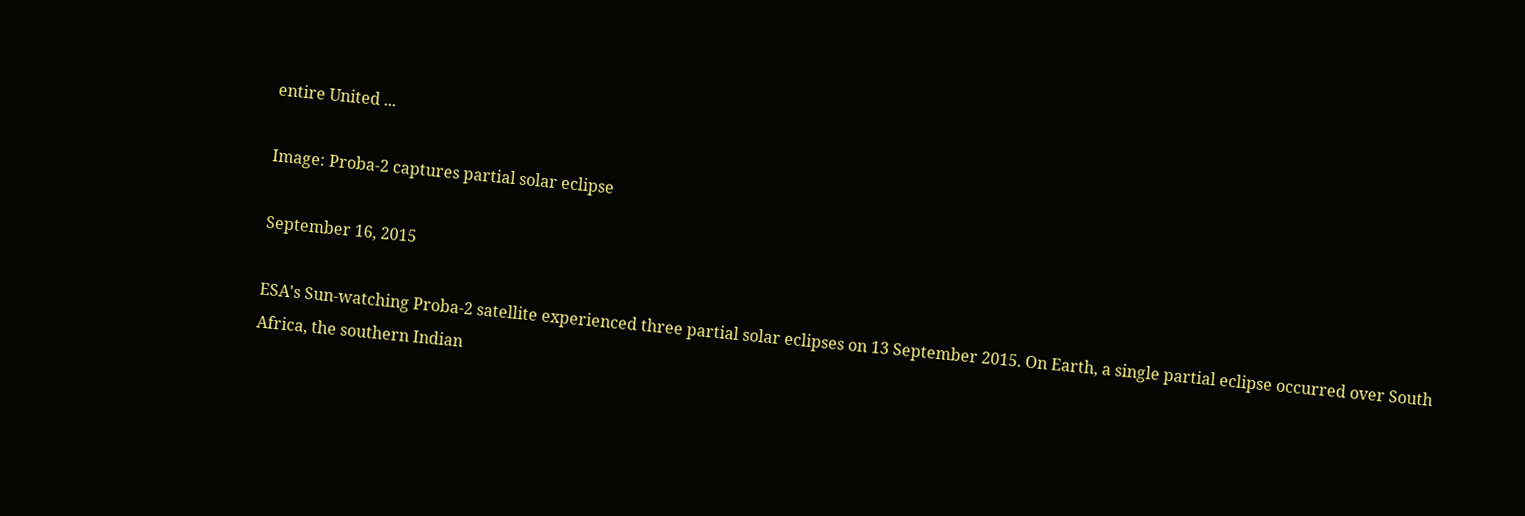entire United ...

Image: Proba-2 captures partial solar eclipse

September 16, 2015

ESA's Sun-watching Proba-2 satellite experienced three partial solar eclipses on 13 September 2015. On Earth, a single partial eclipse occurred over South Africa, the southern Indian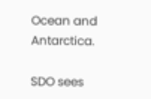Ocean and Antarctica.

SDO sees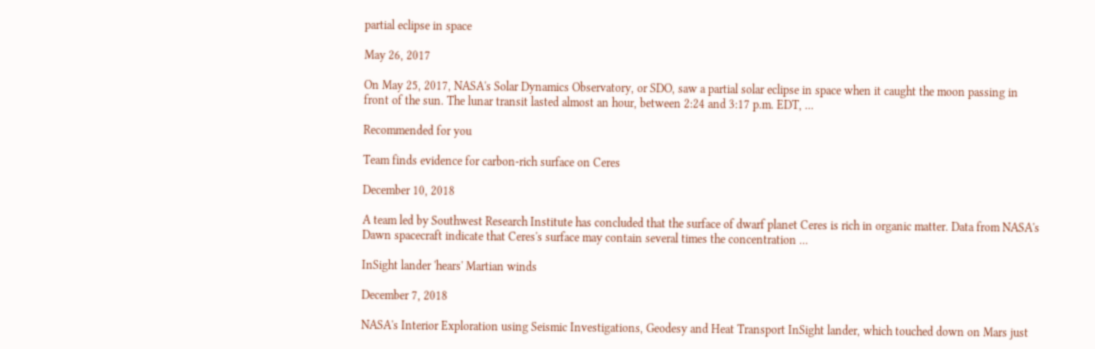partial eclipse in space

May 26, 2017

On May 25, 2017, NASA's Solar Dynamics Observatory, or SDO, saw a partial solar eclipse in space when it caught the moon passing in front of the sun. The lunar transit lasted almost an hour, between 2:24 and 3:17 p.m. EDT, ...

Recommended for you

Team finds evidence for carbon-rich surface on Ceres

December 10, 2018

A team led by Southwest Research Institute has concluded that the surface of dwarf planet Ceres is rich in organic matter. Data from NASA's Dawn spacecraft indicate that Ceres's surface may contain several times the concentration ...

InSight lander 'hears' Martian winds

December 7, 2018

NASA's Interior Exploration using Seismic Investigations, Geodesy and Heat Transport InSight lander, which touched down on Mars just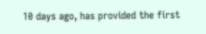10 days ago, has provided the first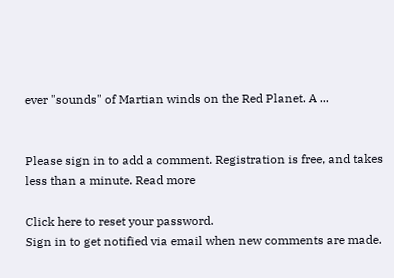ever "sounds" of Martian winds on the Red Planet. A ...


Please sign in to add a comment. Registration is free, and takes less than a minute. Read more

Click here to reset your password.
Sign in to get notified via email when new comments are made.